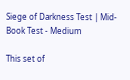Siege of Darkness Test | Mid-Book Test - Medium

This set of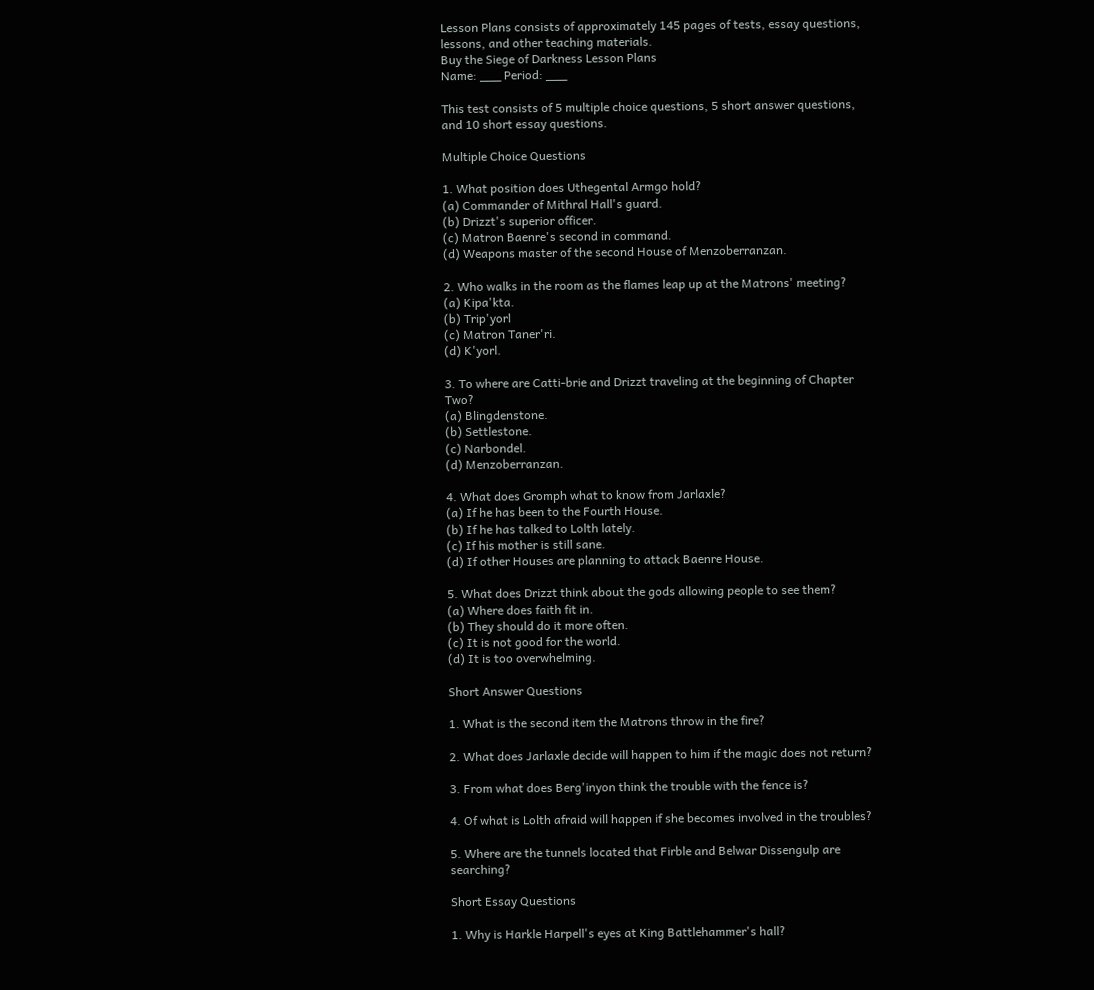Lesson Plans consists of approximately 145 pages of tests, essay questions, lessons, and other teaching materials.
Buy the Siege of Darkness Lesson Plans
Name: ___ Period: ___

This test consists of 5 multiple choice questions, 5 short answer questions, and 10 short essay questions.

Multiple Choice Questions

1. What position does Uthegental Armgo hold?
(a) Commander of Mithral Hall's guard.
(b) Drizzt's superior officer.
(c) Matron Baenre's second in command.
(d) Weapons master of the second House of Menzoberranzan.

2. Who walks in the room as the flames leap up at the Matrons' meeting?
(a) Kipa'kta.
(b) Trip'yorl
(c) Matron Taner'ri.
(d) K'yorl.

3. To where are Catti-brie and Drizzt traveling at the beginning of Chapter Two?
(a) Blingdenstone.
(b) Settlestone.
(c) Narbondel.
(d) Menzoberranzan.

4. What does Gromph what to know from Jarlaxle?
(a) If he has been to the Fourth House.
(b) If he has talked to Lolth lately.
(c) If his mother is still sane.
(d) If other Houses are planning to attack Baenre House.

5. What does Drizzt think about the gods allowing people to see them?
(a) Where does faith fit in.
(b) They should do it more often.
(c) It is not good for the world.
(d) It is too overwhelming.

Short Answer Questions

1. What is the second item the Matrons throw in the fire?

2. What does Jarlaxle decide will happen to him if the magic does not return?

3. From what does Berg'inyon think the trouble with the fence is?

4. Of what is Lolth afraid will happen if she becomes involved in the troubles?

5. Where are the tunnels located that Firble and Belwar Dissengulp are searching?

Short Essay Questions

1. Why is Harkle Harpell's eyes at King Battlehammer's hall?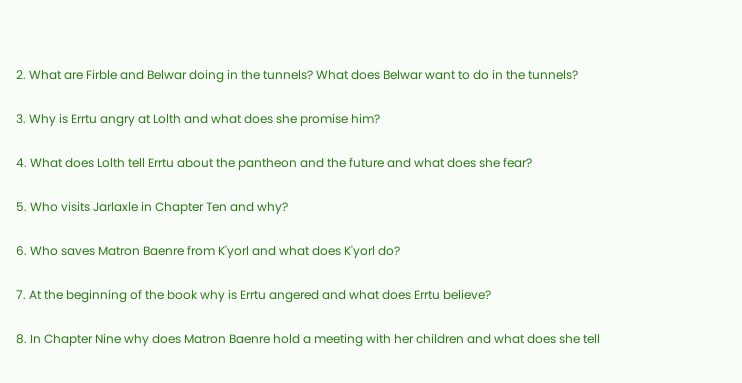2. What are Firble and Belwar doing in the tunnels? What does Belwar want to do in the tunnels?

3. Why is Errtu angry at Lolth and what does she promise him?

4. What does Lolth tell Errtu about the pantheon and the future and what does she fear?

5. Who visits Jarlaxle in Chapter Ten and why?

6. Who saves Matron Baenre from K'yorl and what does K'yorl do?

7. At the beginning of the book why is Errtu angered and what does Errtu believe?

8. In Chapter Nine why does Matron Baenre hold a meeting with her children and what does she tell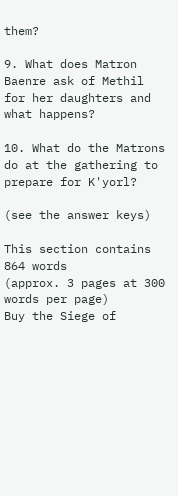them?

9. What does Matron Baenre ask of Methil for her daughters and what happens?

10. What do the Matrons do at the gathering to prepare for K'yorl?

(see the answer keys)

This section contains 864 words
(approx. 3 pages at 300 words per page)
Buy the Siege of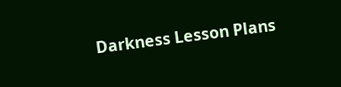Darkness Lesson Plans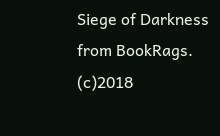Siege of Darkness from BookRags. (c)2018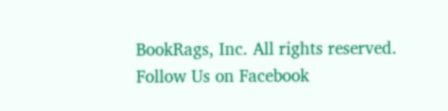BookRags, Inc. All rights reserved.
Follow Us on Facebook